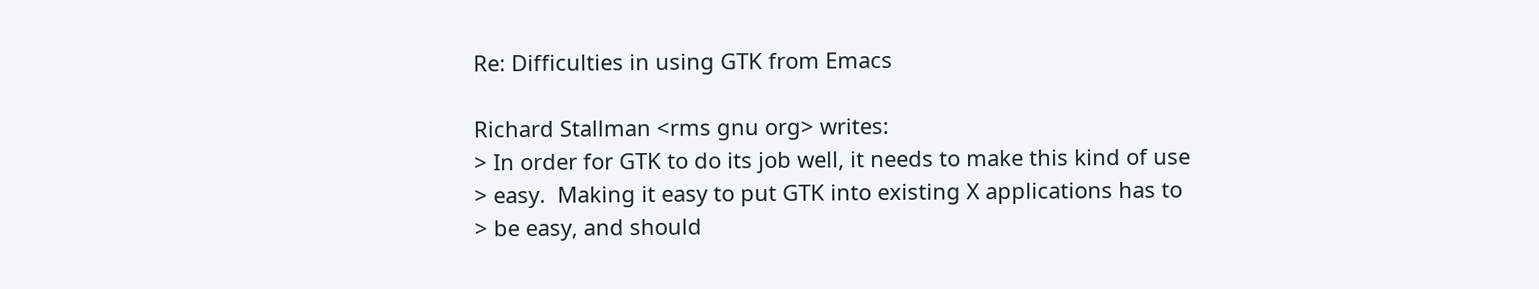Re: Difficulties in using GTK from Emacs

Richard Stallman <rms gnu org> writes:
> In order for GTK to do its job well, it needs to make this kind of use
> easy.  Making it easy to put GTK into existing X applications has to
> be easy, and should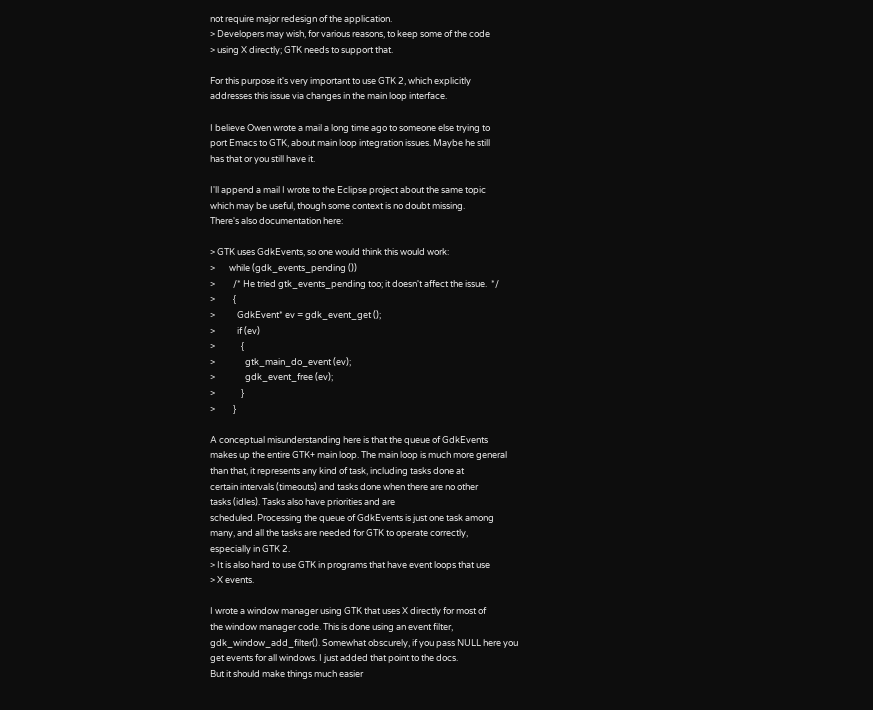not require major redesign of the application.
> Developers may wish, for various reasons, to keep some of the code
> using X directly; GTK needs to support that.

For this purpose it's very important to use GTK 2, which explicitly
addresses this issue via changes in the main loop interface.

I believe Owen wrote a mail a long time ago to someone else trying to
port Emacs to GTK, about main loop integration issues. Maybe he still
has that or you still have it.

I'll append a mail I wrote to the Eclipse project about the same topic
which may be useful, though some context is no doubt missing.
There's also documentation here:

> GTK uses GdkEvents, so one would think this would work:
>       while (gdk_events_pending ())
>         /* He tried gtk_events_pending too; it doesn't affect the issue.  */
>         {
>           GdkEvent* ev = gdk_event_get ();
>           if (ev)
>             {
>               gtk_main_do_event (ev);
>               gdk_event_free (ev);
>             }
>         }

A conceptual misunderstanding here is that the queue of GdkEvents
makes up the entire GTK+ main loop. The main loop is much more general
than that, it represents any kind of task, including tasks done at
certain intervals (timeouts) and tasks done when there are no other
tasks (idles). Tasks also have priorities and are
scheduled. Processing the queue of GdkEvents is just one task among
many, and all the tasks are needed for GTK to operate correctly,
especially in GTK 2.
> It is also hard to use GTK in programs that have event loops that use
> X events.

I wrote a window manager using GTK that uses X directly for most of
the window manager code. This is done using an event filter,
gdk_window_add_filter(). Somewhat obscurely, if you pass NULL here you
get events for all windows. I just added that point to the docs.
But it should make things much easier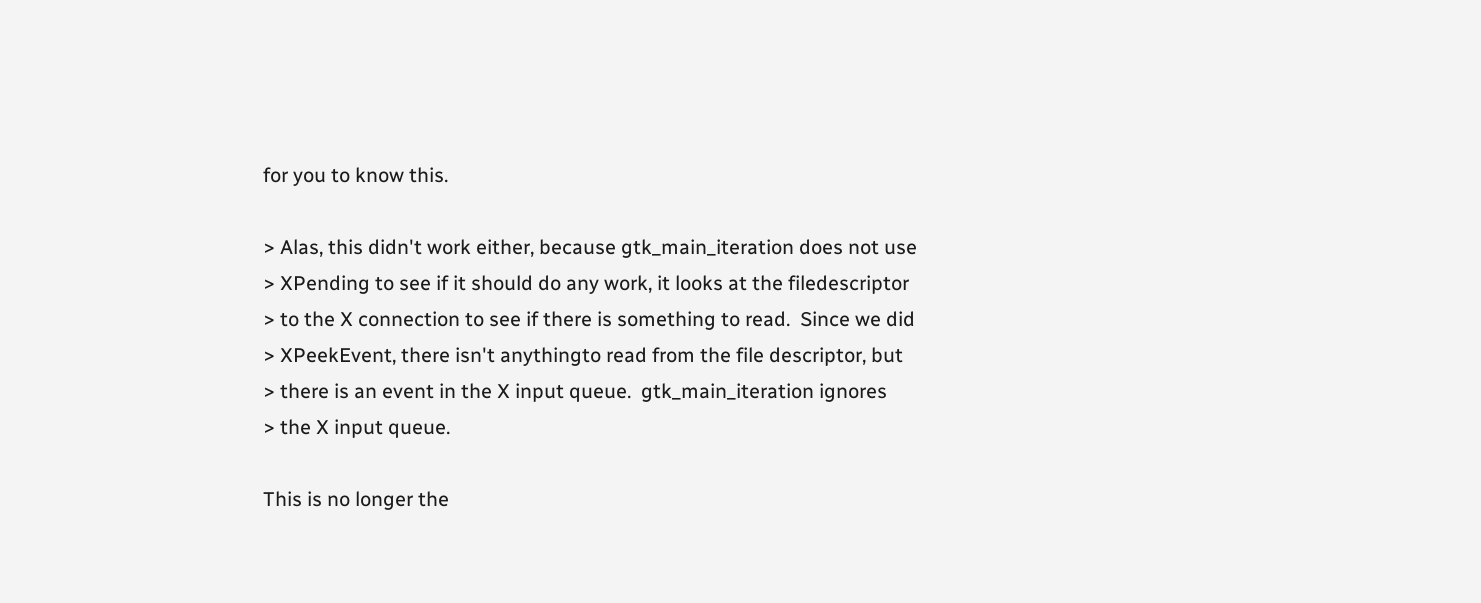for you to know this.

> Alas, this didn't work either, because gtk_main_iteration does not use
> XPending to see if it should do any work, it looks at the filedescriptor
> to the X connection to see if there is something to read.  Since we did
> XPeekEvent, there isn't anythingto read from the file descriptor, but
> there is an event in the X input queue.  gtk_main_iteration ignores
> the X input queue.

This is no longer the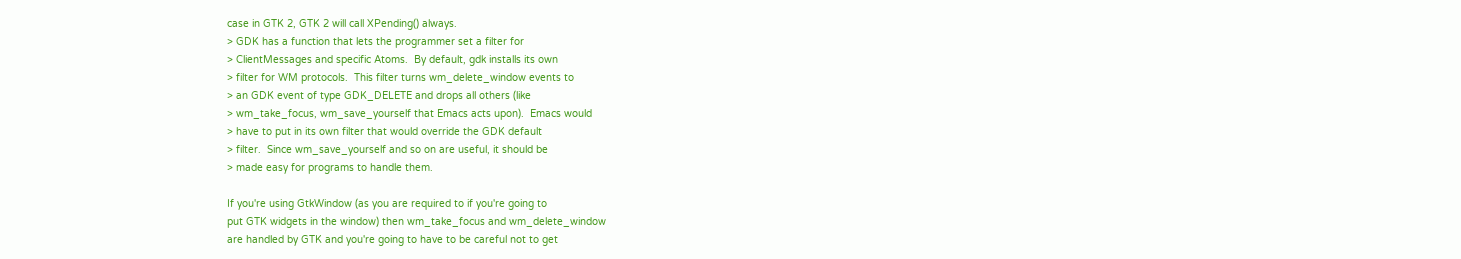case in GTK 2, GTK 2 will call XPending() always.
> GDK has a function that lets the programmer set a filter for
> ClientMessages and specific Atoms.  By default, gdk installs its own
> filter for WM protocols.  This filter turns wm_delete_window events to
> an GDK event of type GDK_DELETE and drops all others (like
> wm_take_focus, wm_save_yourself that Emacs acts upon).  Emacs would
> have to put in its own filter that would override the GDK default
> filter.  Since wm_save_yourself and so on are useful, it should be
> made easy for programs to handle them.

If you're using GtkWindow (as you are required to if you're going to
put GTK widgets in the window) then wm_take_focus and wm_delete_window
are handled by GTK and you're going to have to be careful not to get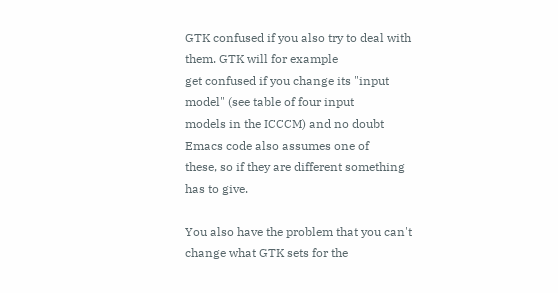GTK confused if you also try to deal with them. GTK will for example
get confused if you change its "input model" (see table of four input
models in the ICCCM) and no doubt Emacs code also assumes one of
these, so if they are different something has to give.

You also have the problem that you can't change what GTK sets for the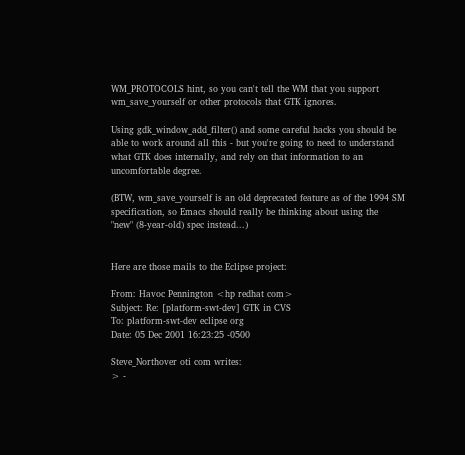WM_PROTOCOLS hint, so you can't tell the WM that you support
wm_save_yourself or other protocols that GTK ignores.

Using gdk_window_add_filter() and some careful hacks you should be
able to work around all this - but you're going to need to understand
what GTK does internally, and rely on that information to an
uncomfortable degree.

(BTW, wm_save_yourself is an old deprecated feature as of the 1994 SM
specification, so Emacs should really be thinking about using the
"new" (8-year-old) spec instead...)


Here are those mails to the Eclipse project:

From: Havoc Pennington <hp redhat com>
Subject: Re: [platform-swt-dev] GTK in CVS
To: platform-swt-dev eclipse org
Date: 05 Dec 2001 16:23:25 -0500

Steve_Northover oti com writes:
> -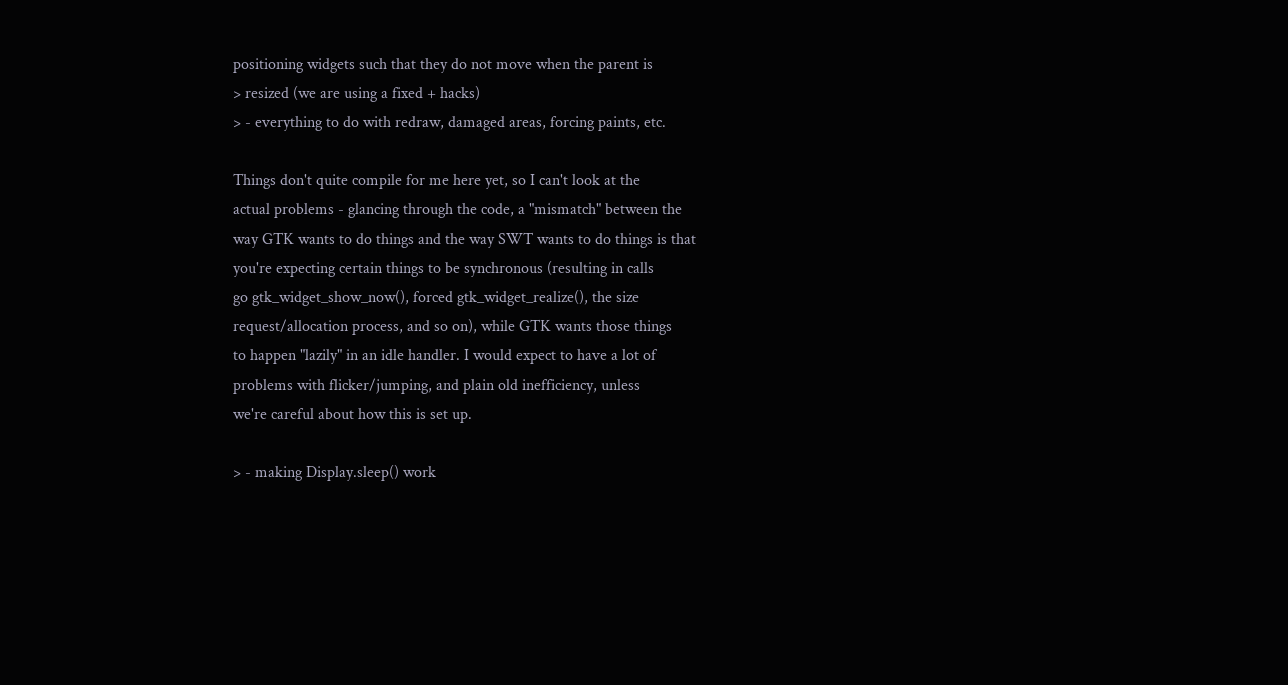positioning widgets such that they do not move when the parent is
> resized (we are using a fixed + hacks)
> - everything to do with redraw, damaged areas, forcing paints, etc.

Things don't quite compile for me here yet, so I can't look at the
actual problems - glancing through the code, a "mismatch" between the
way GTK wants to do things and the way SWT wants to do things is that
you're expecting certain things to be synchronous (resulting in calls
go gtk_widget_show_now(), forced gtk_widget_realize(), the size
request/allocation process, and so on), while GTK wants those things
to happen "lazily" in an idle handler. I would expect to have a lot of
problems with flicker/jumping, and plain old inefficiency, unless
we're careful about how this is set up.

> - making Display.sleep() work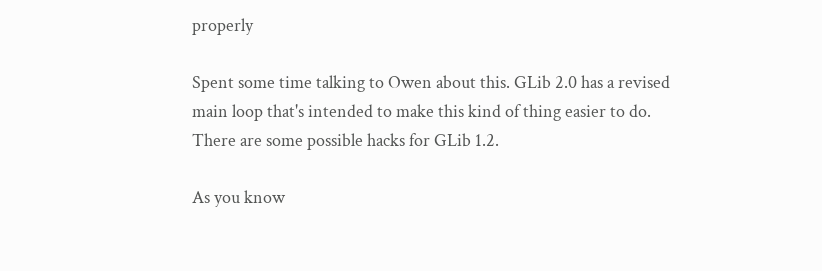properly

Spent some time talking to Owen about this. GLib 2.0 has a revised
main loop that's intended to make this kind of thing easier to do.
There are some possible hacks for GLib 1.2.

As you know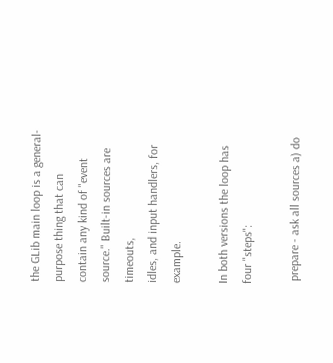the GLib main loop is a general-purpose thing that can
contain any kind of "event source." Built-in sources are timeouts,
idles, and input handlers, for example.

In both versions the loop has four "steps":

 prepare - ask all sources a) do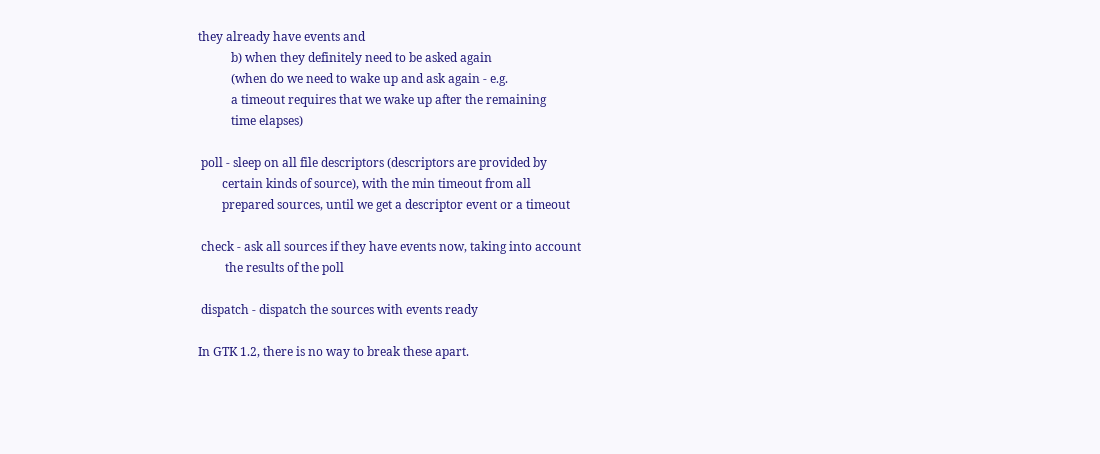they already have events and
           b) when they definitely need to be asked again
           (when do we need to wake up and ask again - e.g.
           a timeout requires that we wake up after the remaining
           time elapses)

 poll - sleep on all file descriptors (descriptors are provided by
        certain kinds of source), with the min timeout from all
        prepared sources, until we get a descriptor event or a timeout

 check - ask all sources if they have events now, taking into account
         the results of the poll

 dispatch - dispatch the sources with events ready

In GTK 1.2, there is no way to break these apart.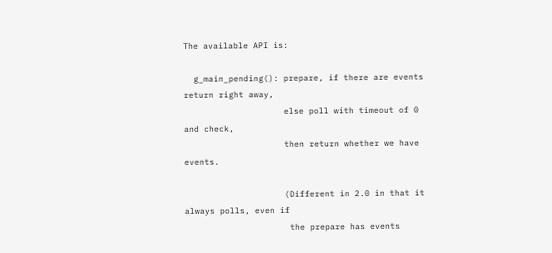The available API is:

  g_main_pending(): prepare, if there are events return right away,
                    else poll with timeout of 0 and check,
                    then return whether we have events.

                    (Different in 2.0 in that it always polls, even if
                     the prepare has events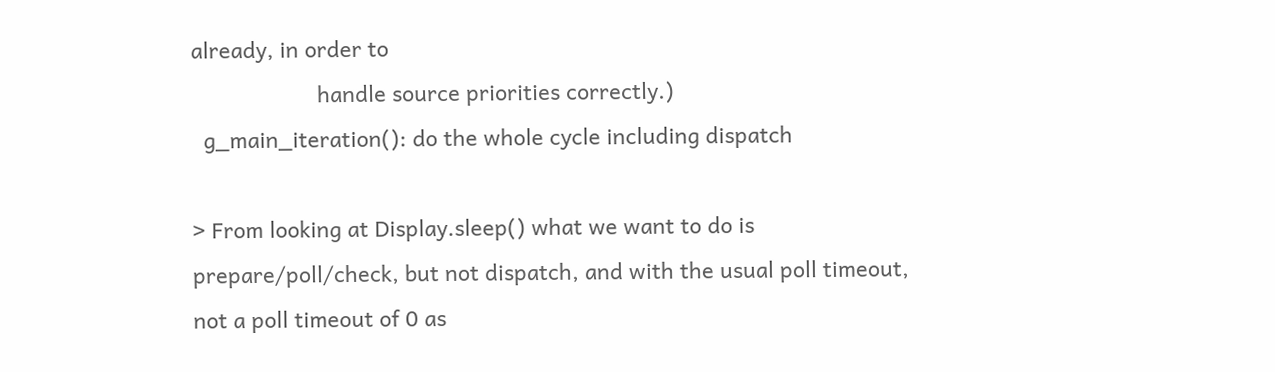already, in order to
                     handle source priorities correctly.)
  g_main_iteration(): do the whole cycle including dispatch

> From looking at Display.sleep() what we want to do is
prepare/poll/check, but not dispatch, and with the usual poll timeout,
not a poll timeout of 0 as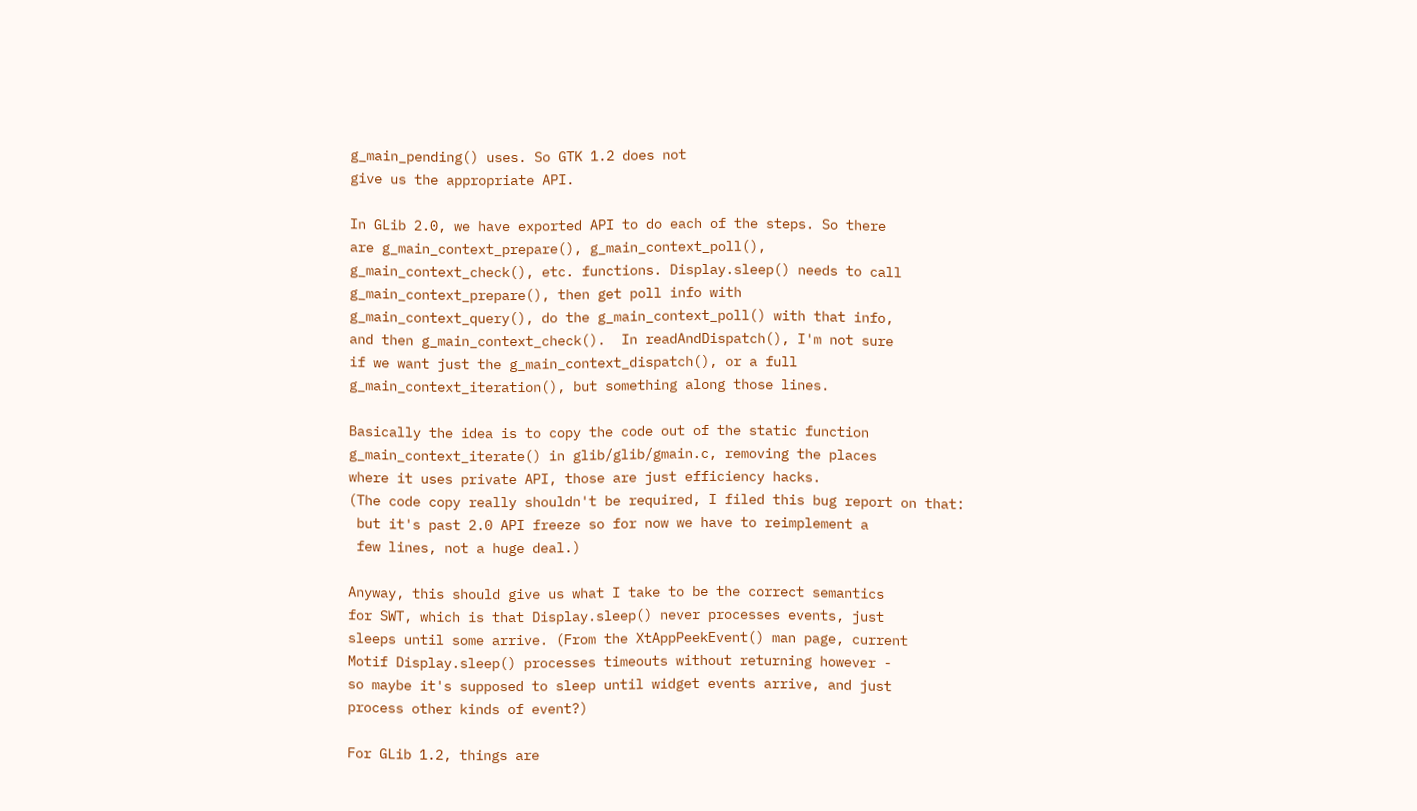g_main_pending() uses. So GTK 1.2 does not
give us the appropriate API.

In GLib 2.0, we have exported API to do each of the steps. So there
are g_main_context_prepare(), g_main_context_poll(),
g_main_context_check(), etc. functions. Display.sleep() needs to call
g_main_context_prepare(), then get poll info with
g_main_context_query(), do the g_main_context_poll() with that info,
and then g_main_context_check().  In readAndDispatch(), I'm not sure
if we want just the g_main_context_dispatch(), or a full
g_main_context_iteration(), but something along those lines.

Basically the idea is to copy the code out of the static function
g_main_context_iterate() in glib/glib/gmain.c, removing the places
where it uses private API, those are just efficiency hacks.
(The code copy really shouldn't be required, I filed this bug report on that:
 but it's past 2.0 API freeze so for now we have to reimplement a
 few lines, not a huge deal.)

Anyway, this should give us what I take to be the correct semantics
for SWT, which is that Display.sleep() never processes events, just
sleeps until some arrive. (From the XtAppPeekEvent() man page, current
Motif Display.sleep() processes timeouts without returning however -
so maybe it's supposed to sleep until widget events arrive, and just
process other kinds of event?)

For GLib 1.2, things are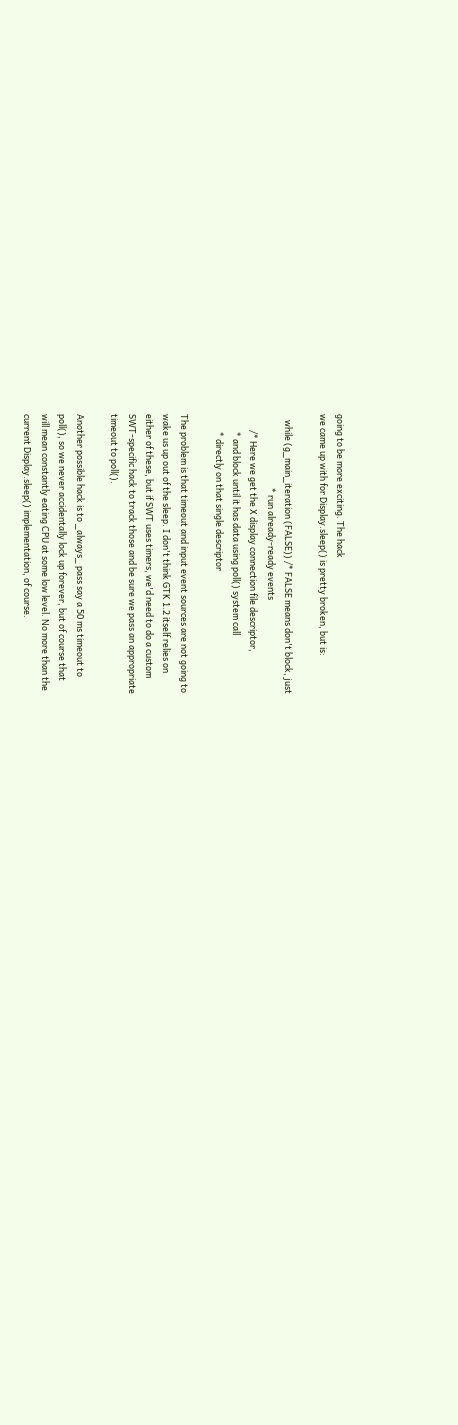going to be more exciting. The hack
we came up with for Display.sleep() is pretty broken, but is:

   while (g_main_iteration (FALSE)) /* FALSE means don't block, just
                                     * run already-ready events
        /* Here we get the X display connection file descriptor,
         * and block until it has data using poll() system call
         * directly on that single descriptor

The problem is that timeout and input event sources are not going to
wake us up out of the sleep. I don't think GTK 1.2 itself relies on
either of these, but if SWT uses timers, we'd need to do a custom
SWT-specific hack to track those and be sure we pass an appropriate
timeout to poll().

Another possible hack is to _always_ pass say a 50 ms timeout to
poll(), so we never accidentally lock up forever, but of course that
will mean constantly eating CPU at some low level. No more than the
current Display.sleep() implementation, of course.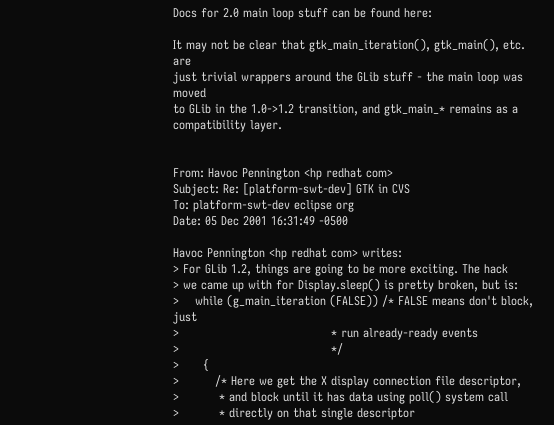Docs for 2.0 main loop stuff can be found here:

It may not be clear that gtk_main_iteration(), gtk_main(), etc. are
just trivial wrappers around the GLib stuff - the main loop was moved
to GLib in the 1.0->1.2 transition, and gtk_main_* remains as a
compatibility layer.


From: Havoc Pennington <hp redhat com>
Subject: Re: [platform-swt-dev] GTK in CVS
To: platform-swt-dev eclipse org
Date: 05 Dec 2001 16:31:49 -0500

Havoc Pennington <hp redhat com> writes:
> For GLib 1.2, things are going to be more exciting. The hack
> we came up with for Display.sleep() is pretty broken, but is:
>    while (g_main_iteration (FALSE)) /* FALSE means don't block, just
>                                      * run already-ready events
>                                      */
>      {
>         /* Here we get the X display connection file descriptor,
>          * and block until it has data using poll() system call
>          * directly on that single descriptor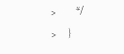>          */
>      }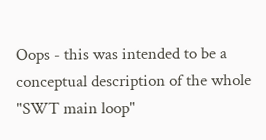Oops - this was intended to be a conceptual description of the whole
"SWT main loop"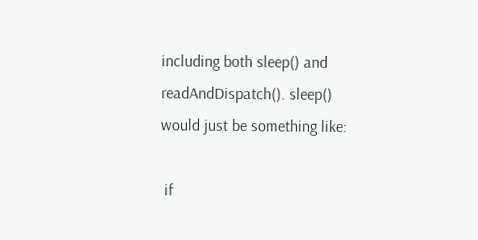including both sleep() and readAndDispatch(). sleep()
would just be something like:

 if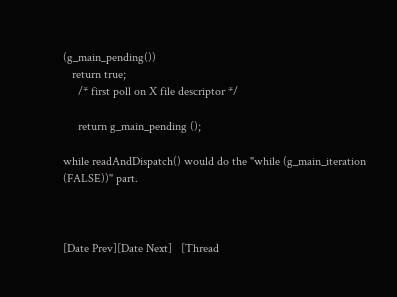(g_main_pending())
   return true;
     /* first poll on X file descriptor */

     return g_main_pending ();

while readAndDispatch() would do the "while (g_main_iteration (FALSE))" part.



[Date Prev][Date Next]   [Thread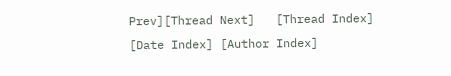Prev][Thread Next]   [Thread Index] [Date Index] [Author Index]